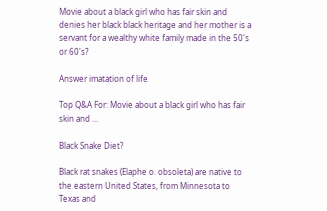Movie about a black girl who has fair skin and denies her black black heritage and her mother is a servant for a wealthy white family made in the 50's or 60's?

Answer imatation of life

Top Q&A For: Movie about a black girl who has fair skin and ...

Black Snake Diet?

Black rat snakes (Elaphe o. obsoleta) are native to the eastern United States, from Minnesota to Texas and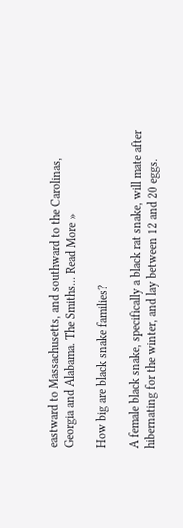eastward to Massachusetts, and southward to the Carolinas, Georgia and Alabama. The Smiths... Read More »

How big are black snake families?

A female black snake, specifically a black rat snake, will mate after hibernating for the winter, and lay between 12 and 20 eggs.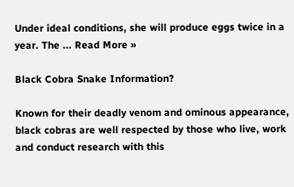Under ideal conditions, she will produce eggs twice in a year. The ... Read More »

Black Cobra Snake Information?

Known for their deadly venom and ominous appearance, black cobras are well respected by those who live, work and conduct research with this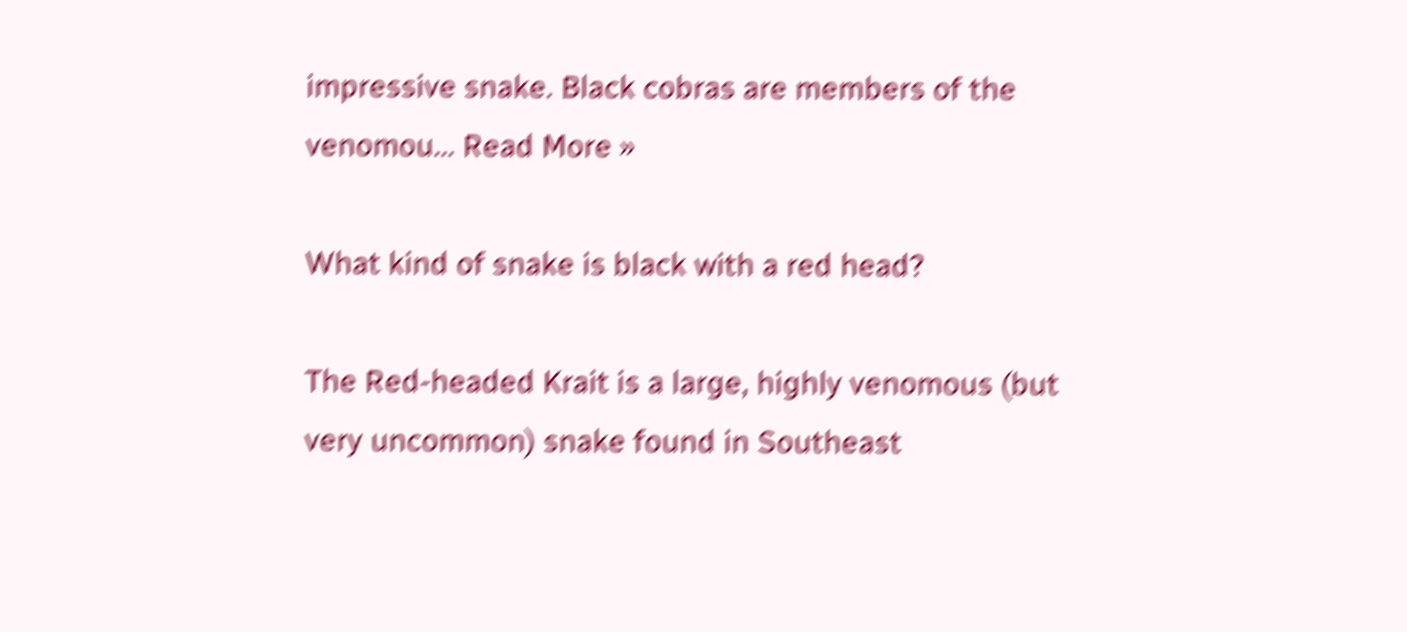impressive snake. Black cobras are members of the venomou... Read More »

What kind of snake is black with a red head?

The Red-headed Krait is a large, highly venomous (but very uncommon) snake found in Southeast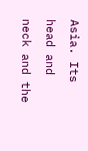Asia. Its head and neck and the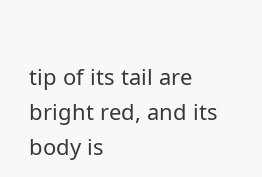tip of its tail are bright red, and its body is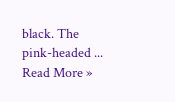black. The pink-headed ... Read More »